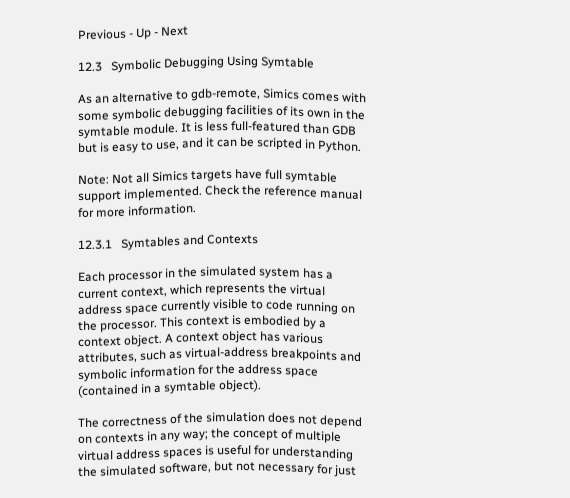Previous - Up - Next

12.3   Symbolic Debugging Using Symtable

As an alternative to gdb-remote, Simics comes with some symbolic debugging facilities of its own in the symtable module. It is less full-featured than GDB but is easy to use, and it can be scripted in Python.

Note: Not all Simics targets have full symtable support implemented. Check the reference manual for more information.

12.3.1   Symtables and Contexts

Each processor in the simulated system has a current context, which represents the virtual address space currently visible to code running on the processor. This context is embodied by a context object. A context object has various attributes, such as virtual-address breakpoints and symbolic information for the address space (contained in a symtable object).

The correctness of the simulation does not depend on contexts in any way; the concept of multiple virtual address spaces is useful for understanding the simulated software, but not necessary for just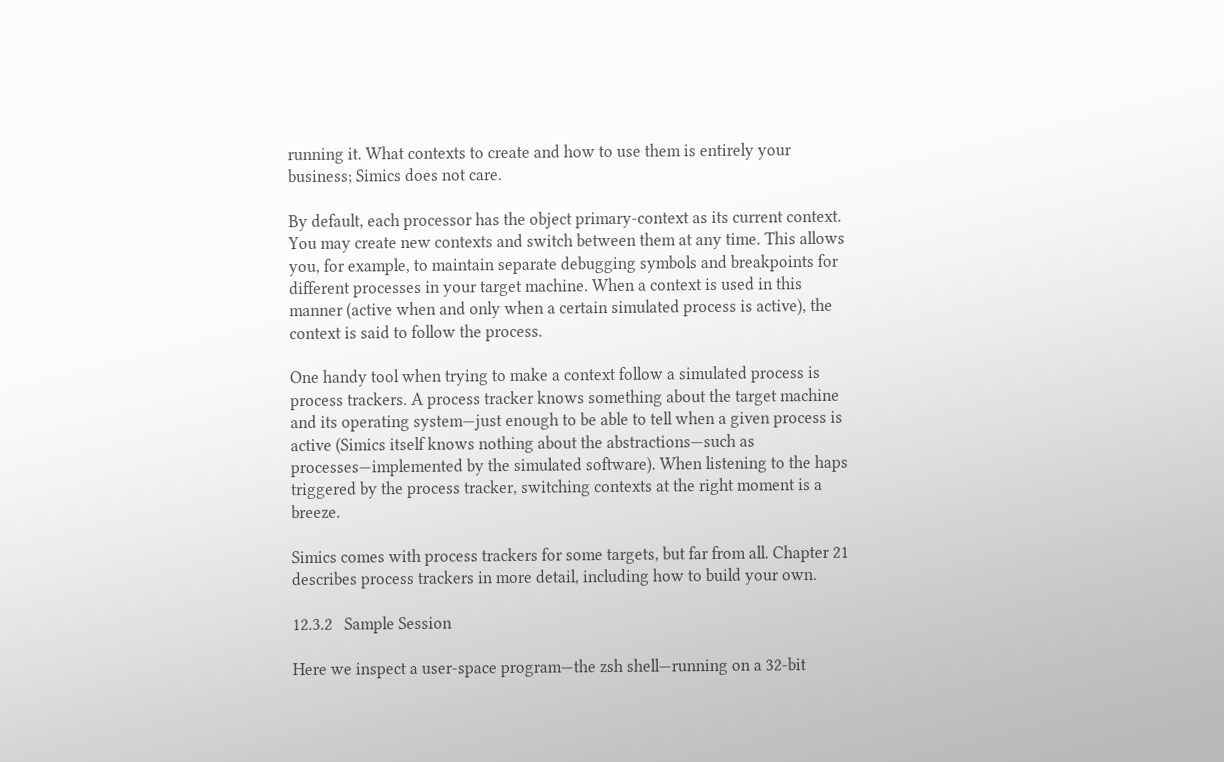running it. What contexts to create and how to use them is entirely your business; Simics does not care.

By default, each processor has the object primary-context as its current context. You may create new contexts and switch between them at any time. This allows you, for example, to maintain separate debugging symbols and breakpoints for different processes in your target machine. When a context is used in this manner (active when and only when a certain simulated process is active), the context is said to follow the process.

One handy tool when trying to make a context follow a simulated process is process trackers. A process tracker knows something about the target machine and its operating system—just enough to be able to tell when a given process is active (Simics itself knows nothing about the abstractions—such as processes—implemented by the simulated software). When listening to the haps triggered by the process tracker, switching contexts at the right moment is a breeze.

Simics comes with process trackers for some targets, but far from all. Chapter 21 describes process trackers in more detail, including how to build your own.

12.3.2   Sample Session

Here we inspect a user-space program—the zsh shell—running on a 32-bit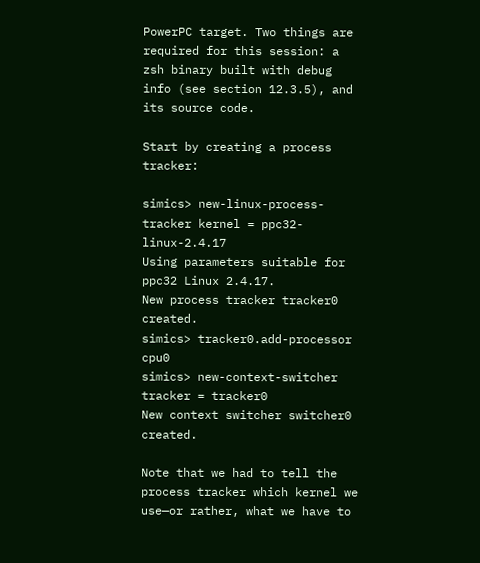PowerPC target. Two things are required for this session: a zsh binary built with debug info (see section 12.3.5), and its source code.

Start by creating a process tracker:

simics> new-linux-process-tracker kernel = ppc32-linux-2.4.17
Using parameters suitable for ppc32 Linux 2.4.17.
New process tracker tracker0 created.
simics> tracker0.add-processor cpu0
simics> new-context-switcher tracker = tracker0
New context switcher switcher0 created.

Note that we had to tell the process tracker which kernel we use—or rather, what we have to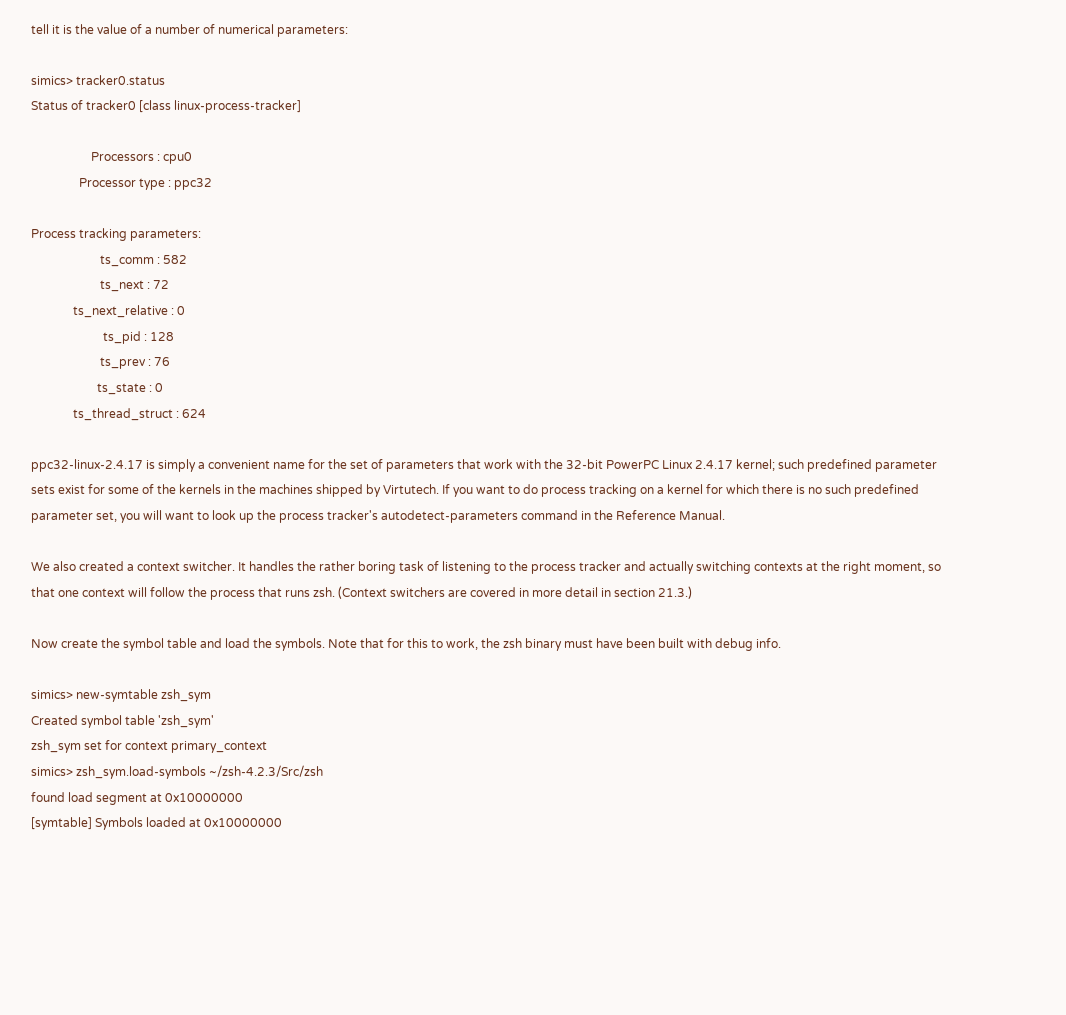tell it is the value of a number of numerical parameters:

simics> tracker0.status
Status of tracker0 [class linux-process-tracker]

                    Processors : cpu0
                Processor type : ppc32

Process tracking parameters:
                       ts_comm : 582
                       ts_next : 72
              ts_next_relative : 0
                        ts_pid : 128
                       ts_prev : 76
                      ts_state : 0
              ts_thread_struct : 624

ppc32-linux-2.4.17 is simply a convenient name for the set of parameters that work with the 32-bit PowerPC Linux 2.4.17 kernel; such predefined parameter sets exist for some of the kernels in the machines shipped by Virtutech. If you want to do process tracking on a kernel for which there is no such predefined parameter set, you will want to look up the process tracker's autodetect-parameters command in the Reference Manual.

We also created a context switcher. It handles the rather boring task of listening to the process tracker and actually switching contexts at the right moment, so that one context will follow the process that runs zsh. (Context switchers are covered in more detail in section 21.3.)

Now create the symbol table and load the symbols. Note that for this to work, the zsh binary must have been built with debug info.

simics> new-symtable zsh_sym
Created symbol table 'zsh_sym'
zsh_sym set for context primary_context
simics> zsh_sym.load-symbols ~/zsh-4.2.3/Src/zsh
found load segment at 0x10000000
[symtable] Symbols loaded at 0x10000000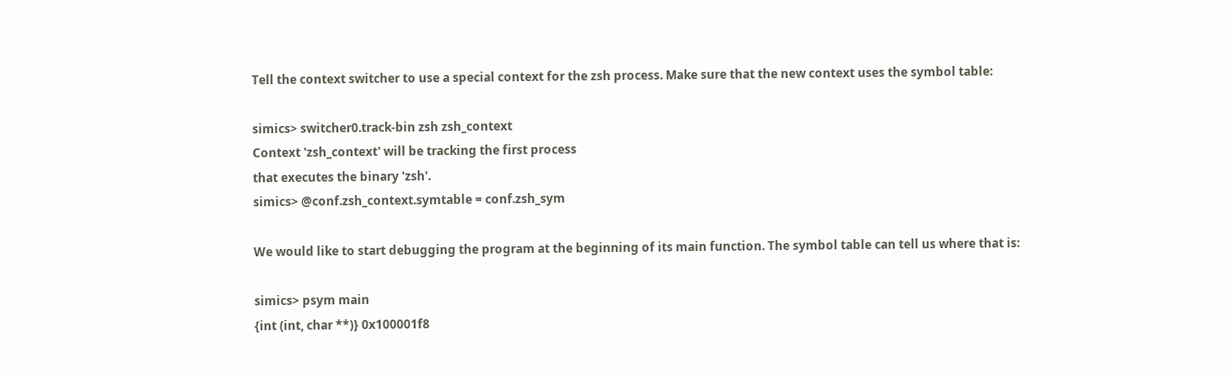Tell the context switcher to use a special context for the zsh process. Make sure that the new context uses the symbol table:

simics> switcher0.track-bin zsh zsh_context
Context 'zsh_context' will be tracking the first process
that executes the binary 'zsh'.
simics> @conf.zsh_context.symtable = conf.zsh_sym

We would like to start debugging the program at the beginning of its main function. The symbol table can tell us where that is:

simics> psym main
{int (int, char **)} 0x100001f8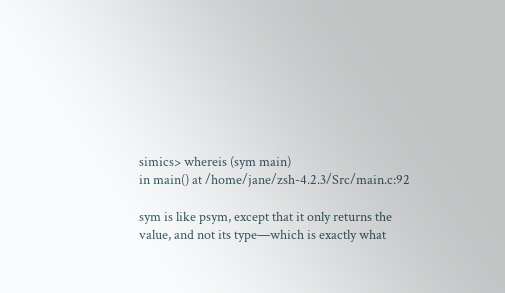simics> whereis (sym main)
in main() at /home/jane/zsh-4.2.3/Src/main.c:92

sym is like psym, except that it only returns the value, and not its type—which is exactly what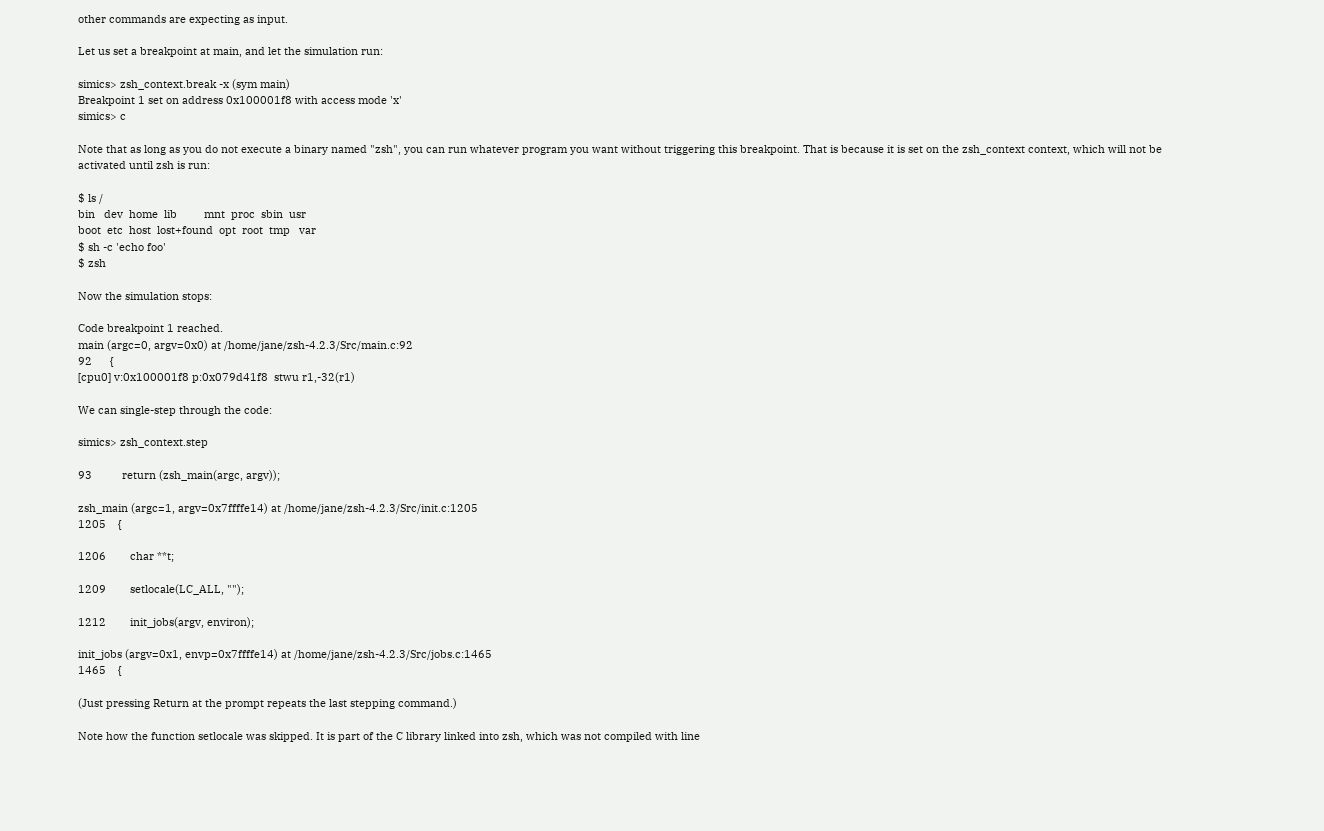other commands are expecting as input.

Let us set a breakpoint at main, and let the simulation run:

simics> zsh_context.break -x (sym main)
Breakpoint 1 set on address 0x100001f8 with access mode 'x'
simics> c

Note that as long as you do not execute a binary named "zsh", you can run whatever program you want without triggering this breakpoint. That is because it is set on the zsh_context context, which will not be activated until zsh is run:

$ ls /
bin   dev  home  lib         mnt  proc  sbin  usr
boot  etc  host  lost+found  opt  root  tmp   var
$ sh -c 'echo foo'
$ zsh

Now the simulation stops:

Code breakpoint 1 reached.
main (argc=0, argv=0x0) at /home/jane/zsh-4.2.3/Src/main.c:92
92      {
[cpu0] v:0x100001f8 p:0x079d41f8  stwu r1,-32(r1)

We can single-step through the code:

simics> zsh_context.step

93          return (zsh_main(argc, argv));

zsh_main (argc=1, argv=0x7ffffe14) at /home/jane/zsh-4.2.3/Src/init.c:1205
1205    {

1206        char **t;

1209        setlocale(LC_ALL, "");

1212        init_jobs(argv, environ);

init_jobs (argv=0x1, envp=0x7ffffe14) at /home/jane/zsh-4.2.3/Src/jobs.c:1465
1465    {

(Just pressing Return at the prompt repeats the last stepping command.)

Note how the function setlocale was skipped. It is part of the C library linked into zsh, which was not compiled with line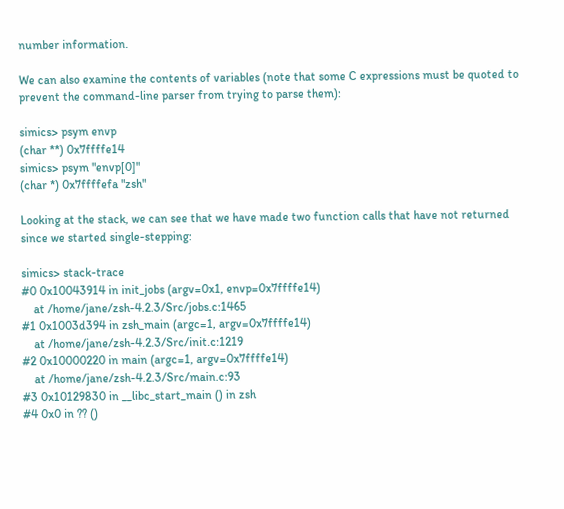number information.

We can also examine the contents of variables (note that some C expressions must be quoted to prevent the command-line parser from trying to parse them):

simics> psym envp
(char **) 0x7ffffe14
simics> psym "envp[0]"
(char *) 0x7ffffefa "zsh"

Looking at the stack, we can see that we have made two function calls that have not returned since we started single-stepping:

simics> stack-trace
#0 0x10043914 in init_jobs (argv=0x1, envp=0x7ffffe14)
    at /home/jane/zsh-4.2.3/Src/jobs.c:1465
#1 0x1003d394 in zsh_main (argc=1, argv=0x7ffffe14)
    at /home/jane/zsh-4.2.3/Src/init.c:1219
#2 0x10000220 in main (argc=1, argv=0x7ffffe14)
    at /home/jane/zsh-4.2.3/Src/main.c:93
#3 0x10129830 in __libc_start_main () in zsh
#4 0x0 in ?? ()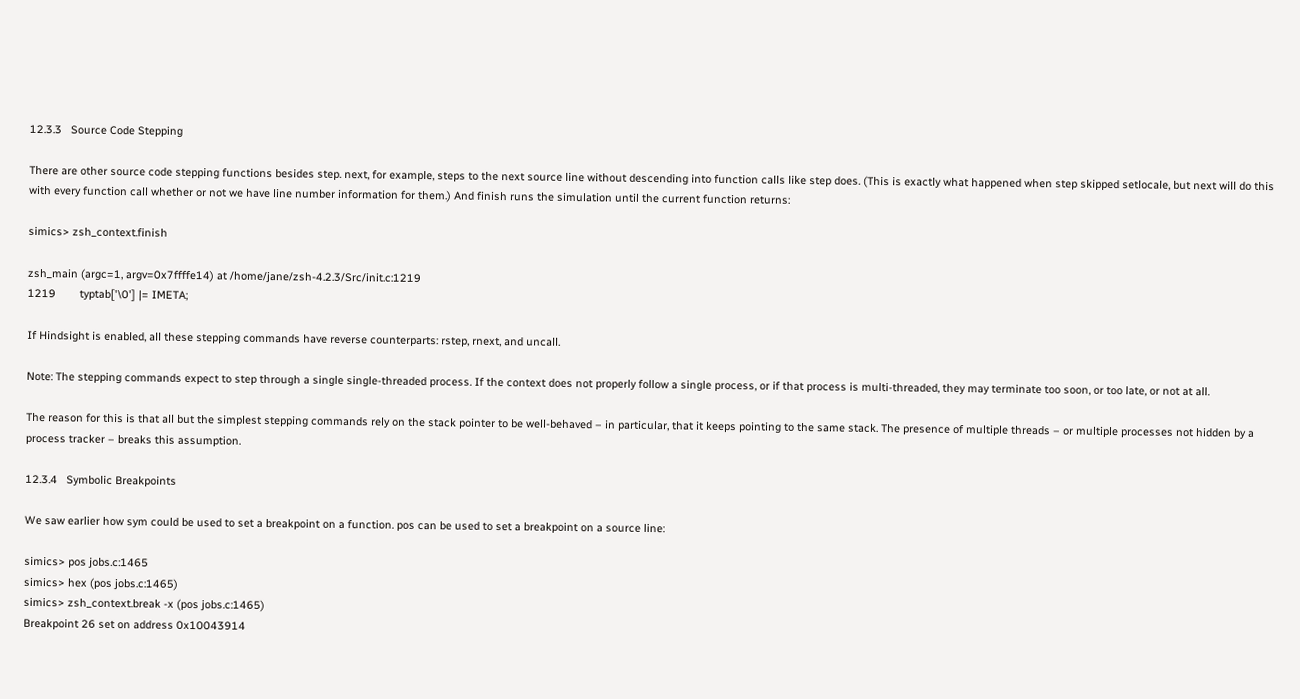12.3.3   Source Code Stepping

There are other source code stepping functions besides step. next, for example, steps to the next source line without descending into function calls like step does. (This is exactly what happened when step skipped setlocale, but next will do this with every function call whether or not we have line number information for them.) And finish runs the simulation until the current function returns:

simics> zsh_context.finish

zsh_main (argc=1, argv=0x7ffffe14) at /home/jane/zsh-4.2.3/Src/init.c:1219
1219        typtab['\0'] |= IMETA;

If Hindsight is enabled, all these stepping commands have reverse counterparts: rstep, rnext, and uncall.

Note: The stepping commands expect to step through a single single-threaded process. If the context does not properly follow a single process, or if that process is multi-threaded, they may terminate too soon, or too late, or not at all.

The reason for this is that all but the simplest stepping commands rely on the stack pointer to be well-behaved – in particular, that it keeps pointing to the same stack. The presence of multiple threads – or multiple processes not hidden by a process tracker – breaks this assumption.

12.3.4   Symbolic Breakpoints

We saw earlier how sym could be used to set a breakpoint on a function. pos can be used to set a breakpoint on a source line:

simics> pos jobs.c:1465
simics> hex (pos jobs.c:1465)
simics> zsh_context.break -x (pos jobs.c:1465)
Breakpoint 26 set on address 0x10043914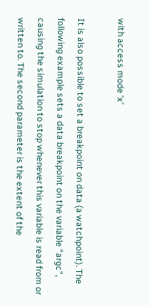with access mode 'x'

It is also possible to set a breakpoint on data (a watchpoint). The following example sets a data breakpoint on the variable "argc", causing the simulation to stop whenever this variable is read from or written to. The second parameter is the extent of the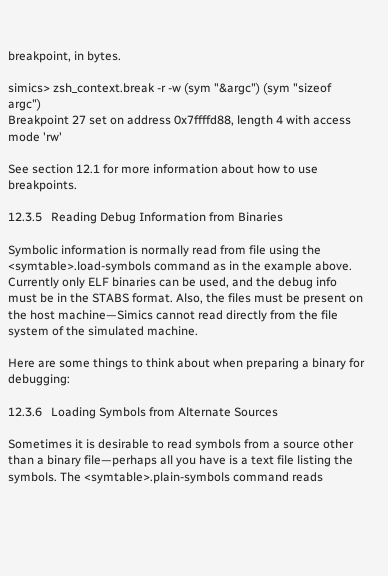breakpoint, in bytes.

simics> zsh_context.break -r -w (sym "&argc") (sym "sizeof argc")
Breakpoint 27 set on address 0x7ffffd88, length 4 with access mode 'rw'

See section 12.1 for more information about how to use breakpoints.

12.3.5   Reading Debug Information from Binaries

Symbolic information is normally read from file using the <symtable>.load-symbols command as in the example above. Currently only ELF binaries can be used, and the debug info must be in the STABS format. Also, the files must be present on the host machine—Simics cannot read directly from the file system of the simulated machine.

Here are some things to think about when preparing a binary for debugging:

12.3.6   Loading Symbols from Alternate Sources

Sometimes it is desirable to read symbols from a source other than a binary file—perhaps all you have is a text file listing the symbols. The <symtable>.plain-symbols command reads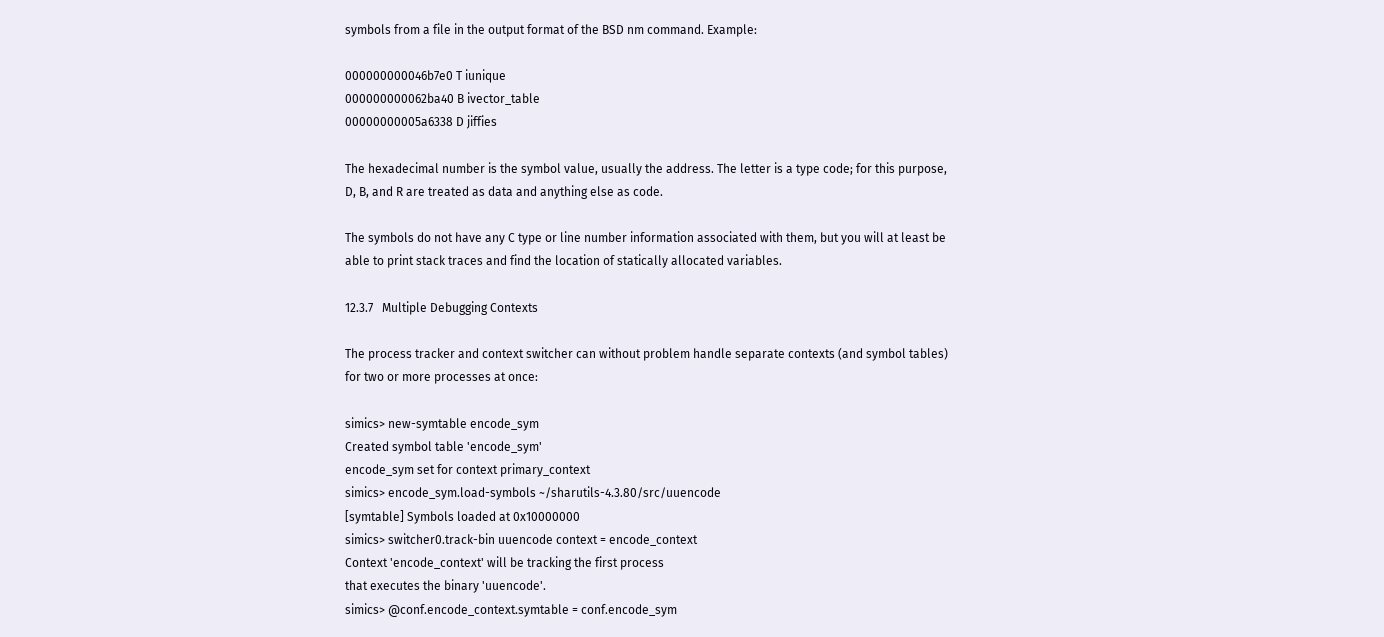symbols from a file in the output format of the BSD nm command. Example:

000000000046b7e0 T iunique
000000000062ba40 B ivector_table
00000000005a6338 D jiffies

The hexadecimal number is the symbol value, usually the address. The letter is a type code; for this purpose, D, B, and R are treated as data and anything else as code.

The symbols do not have any C type or line number information associated with them, but you will at least be able to print stack traces and find the location of statically allocated variables.

12.3.7   Multiple Debugging Contexts

The process tracker and context switcher can without problem handle separate contexts (and symbol tables) for two or more processes at once:

simics> new-symtable encode_sym
Created symbol table 'encode_sym'
encode_sym set for context primary_context
simics> encode_sym.load-symbols ~/sharutils-4.3.80/src/uuencode
[symtable] Symbols loaded at 0x10000000
simics> switcher0.track-bin uuencode context = encode_context
Context 'encode_context' will be tracking the first process
that executes the binary 'uuencode'.
simics> @conf.encode_context.symtable = conf.encode_sym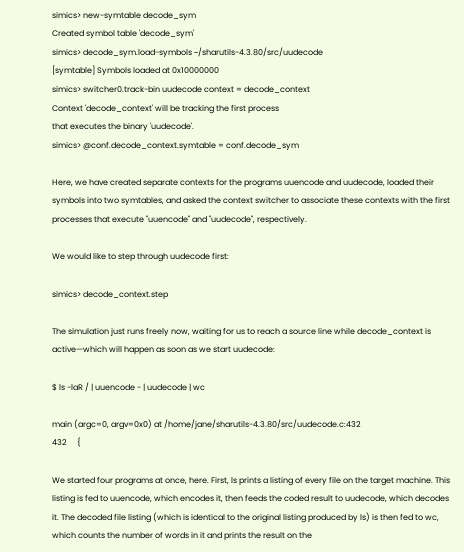simics> new-symtable decode_sym
Created symbol table 'decode_sym'
simics> decode_sym.load-symbols ~/sharutils-4.3.80/src/uudecode
[symtable] Symbols loaded at 0x10000000
simics> switcher0.track-bin uudecode context = decode_context
Context 'decode_context' will be tracking the first process
that executes the binary 'uudecode'.
simics> @conf.decode_context.symtable = conf.decode_sym

Here, we have created separate contexts for the programs uuencode and uudecode, loaded their symbols into two symtables, and asked the context switcher to associate these contexts with the first processes that execute "uuencode" and "uudecode", respectively.

We would like to step through uudecode first:

simics> decode_context.step

The simulation just runs freely now, waiting for us to reach a source line while decode_context is active—which will happen as soon as we start uudecode:

$ ls -laR / | uuencode - | uudecode | wc

main (argc=0, argv=0x0) at /home/jane/sharutils-4.3.80/src/uudecode.c:432
432     {

We started four programs at once, here. First, ls prints a listing of every file on the target machine. This listing is fed to uuencode, which encodes it, then feeds the coded result to uudecode, which decodes it. The decoded file listing (which is identical to the original listing produced by ls) is then fed to wc, which counts the number of words in it and prints the result on the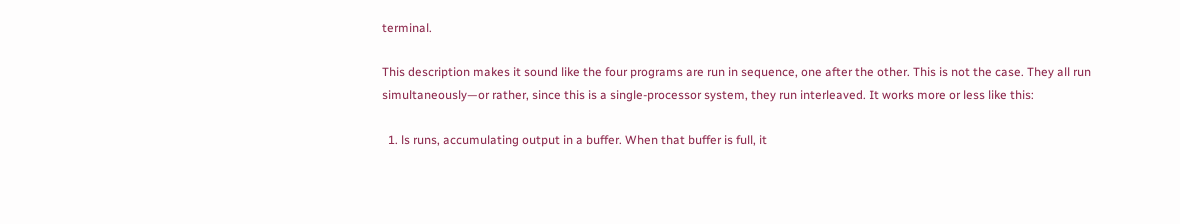terminal.

This description makes it sound like the four programs are run in sequence, one after the other. This is not the case. They all run simultaneously—or rather, since this is a single-processor system, they run interleaved. It works more or less like this:

  1. ls runs, accumulating output in a buffer. When that buffer is full, it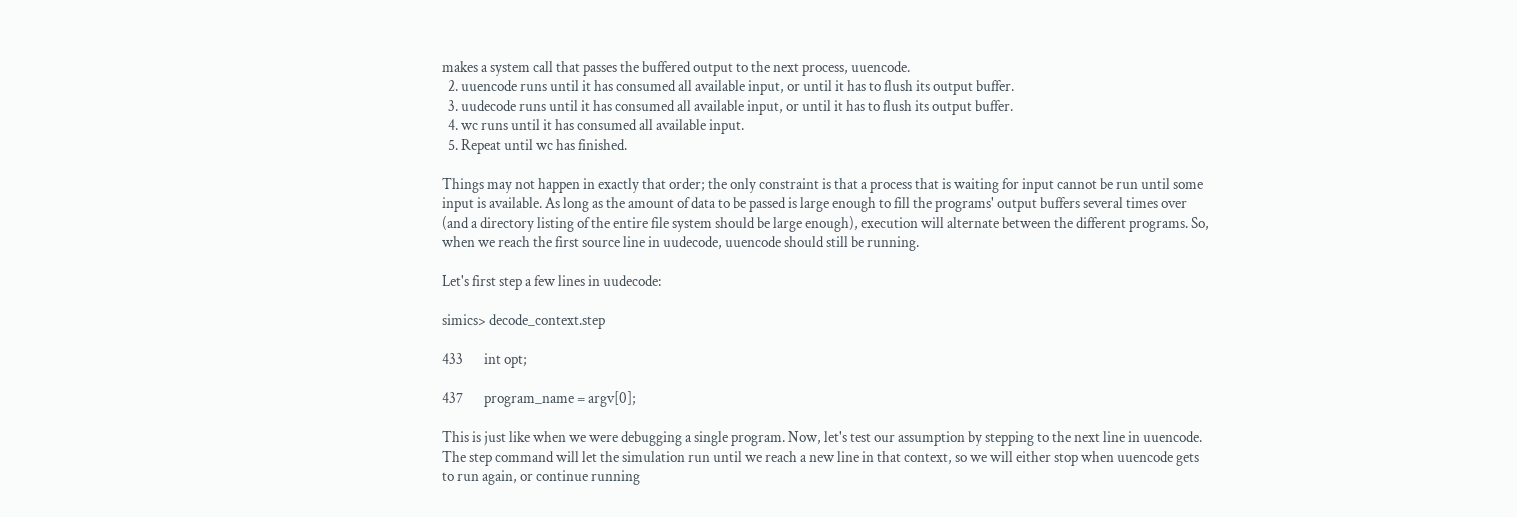makes a system call that passes the buffered output to the next process, uuencode.
  2. uuencode runs until it has consumed all available input, or until it has to flush its output buffer.
  3. uudecode runs until it has consumed all available input, or until it has to flush its output buffer.
  4. wc runs until it has consumed all available input.
  5. Repeat until wc has finished.

Things may not happen in exactly that order; the only constraint is that a process that is waiting for input cannot be run until some input is available. As long as the amount of data to be passed is large enough to fill the programs' output buffers several times over (and a directory listing of the entire file system should be large enough), execution will alternate between the different programs. So, when we reach the first source line in uudecode, uuencode should still be running.

Let's first step a few lines in uudecode:

simics> decode_context.step

433       int opt;

437       program_name = argv[0];

This is just like when we were debugging a single program. Now, let's test our assumption by stepping to the next line in uuencode. The step command will let the simulation run until we reach a new line in that context, so we will either stop when uuencode gets to run again, or continue running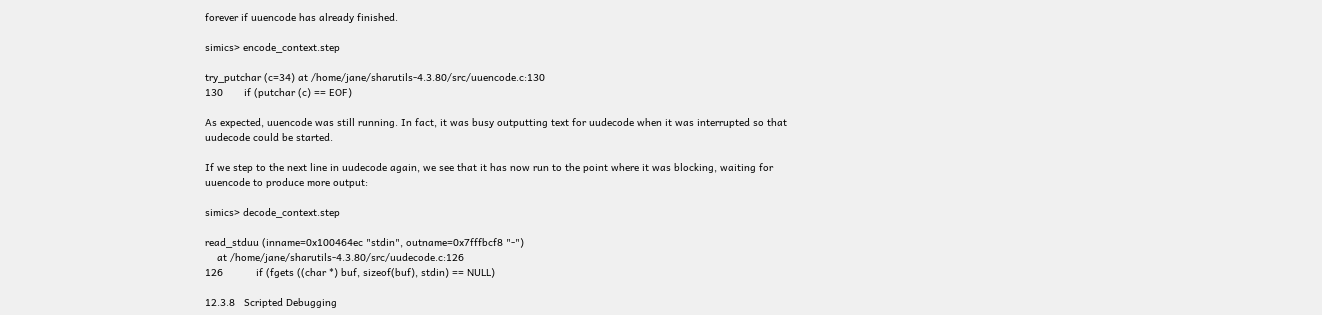forever if uuencode has already finished.

simics> encode_context.step

try_putchar (c=34) at /home/jane/sharutils-4.3.80/src/uuencode.c:130
130       if (putchar (c) == EOF)

As expected, uuencode was still running. In fact, it was busy outputting text for uudecode when it was interrupted so that uudecode could be started.

If we step to the next line in uudecode again, we see that it has now run to the point where it was blocking, waiting for uuencode to produce more output:

simics> decode_context.step

read_stduu (inname=0x100464ec "stdin", outname=0x7fffbcf8 "-")
    at /home/jane/sharutils-4.3.80/src/uudecode.c:126
126           if (fgets ((char *) buf, sizeof(buf), stdin) == NULL)

12.3.8   Scripted Debugging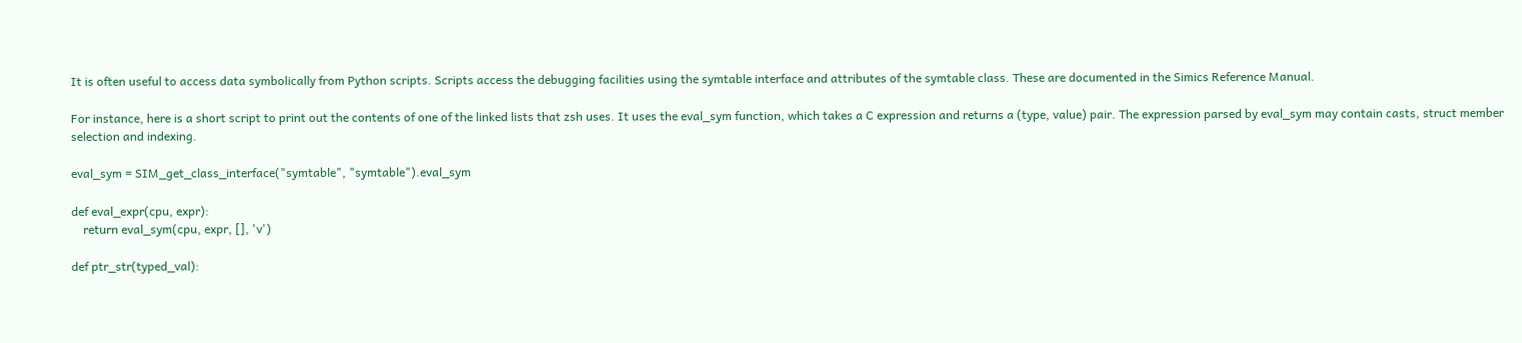It is often useful to access data symbolically from Python scripts. Scripts access the debugging facilities using the symtable interface and attributes of the symtable class. These are documented in the Simics Reference Manual.

For instance, here is a short script to print out the contents of one of the linked lists that zsh uses. It uses the eval_sym function, which takes a C expression and returns a (type, value) pair. The expression parsed by eval_sym may contain casts, struct member selection and indexing.

eval_sym = SIM_get_class_interface("symtable", "symtable").eval_sym

def eval_expr(cpu, expr):
    return eval_sym(cpu, expr, [], 'v')

def ptr_str(typed_val):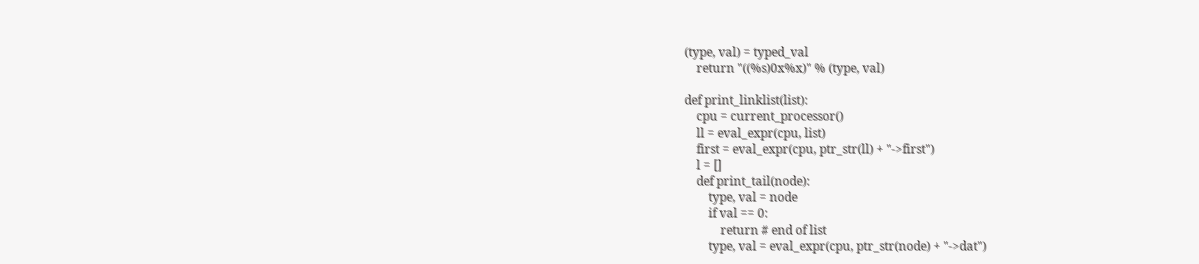(type, val) = typed_val
    return "((%s)0x%x)" % (type, val)

def print_linklist(list):
    cpu = current_processor()
    ll = eval_expr(cpu, list)
    first = eval_expr(cpu, ptr_str(ll) + "->first")
    l = []
    def print_tail(node):
        type, val = node
        if val == 0:
            return # end of list
        type, val = eval_expr(cpu, ptr_str(node) + "->dat")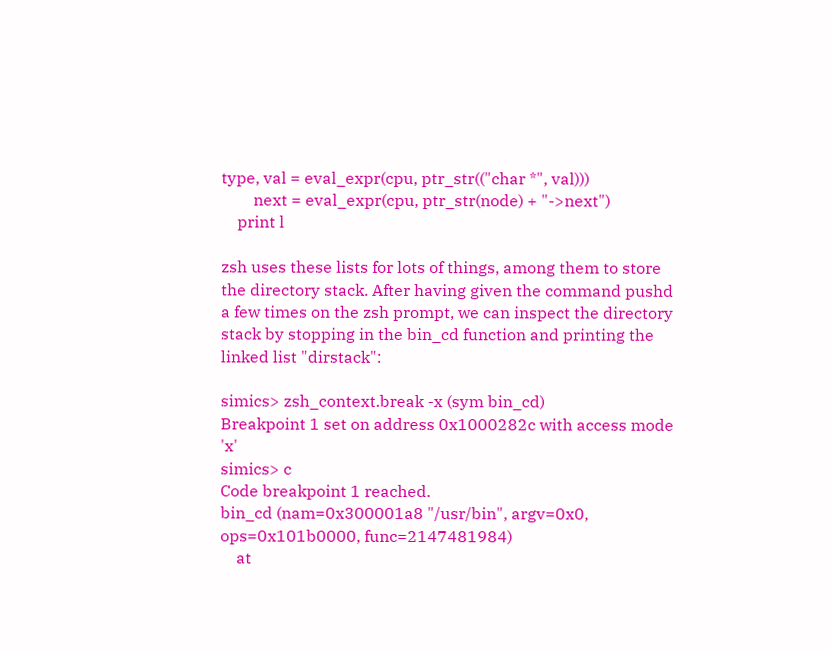type, val = eval_expr(cpu, ptr_str(("char *", val)))
        next = eval_expr(cpu, ptr_str(node) + "->next")
    print l

zsh uses these lists for lots of things, among them to store the directory stack. After having given the command pushd a few times on the zsh prompt, we can inspect the directory stack by stopping in the bin_cd function and printing the linked list "dirstack":

simics> zsh_context.break -x (sym bin_cd)
Breakpoint 1 set on address 0x1000282c with access mode 'x'
simics> c
Code breakpoint 1 reached.
bin_cd (nam=0x300001a8 "/usr/bin", argv=0x0, ops=0x101b0000, func=2147481984)
    at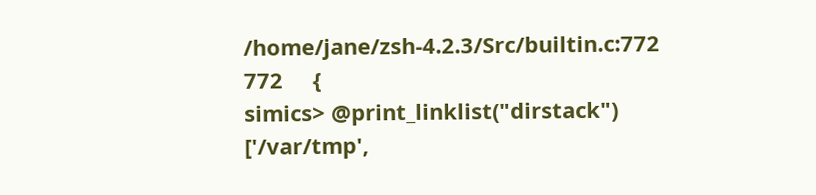/home/jane/zsh-4.2.3/Src/builtin.c:772
772     {
simics> @print_linklist("dirstack")
['/var/tmp',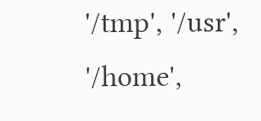'/tmp', '/usr', '/home',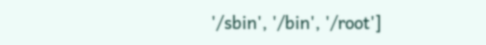'/sbin', '/bin', '/root']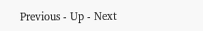Previous - Up - Next